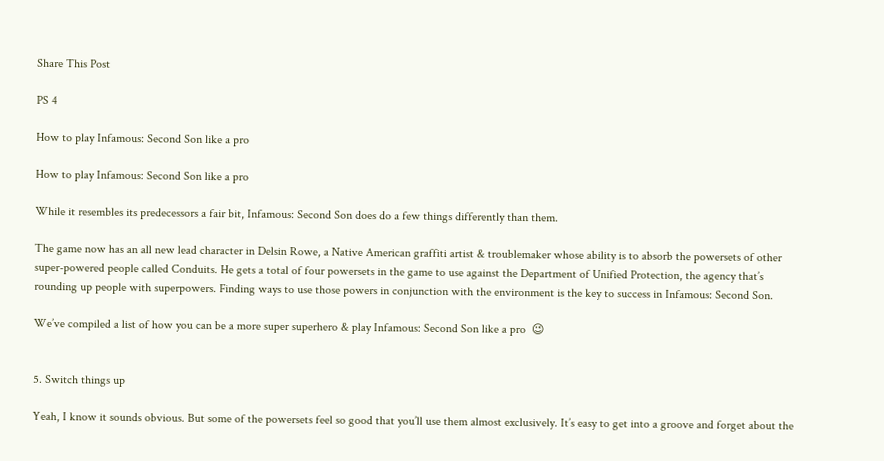Share This Post

PS 4

How to play Infamous: Second Son like a pro

How to play Infamous: Second Son like a pro

While it resembles its predecessors a fair bit, Infamous: Second Son does do a few things differently than them.

The game now has an all new lead character in Delsin Rowe, a Native American graffiti artist & troublemaker whose ability is to absorb the powersets of other super-powered people called Conduits. He gets a total of four powersets in the game to use against the Department of Unified Protection, the agency that’s rounding up people with superpowers. Finding ways to use those powers in conjunction with the environment is the key to success in Infamous: Second Son.

We’ve compiled a list of how you can be a more super superhero & play Infamous: Second Son like a pro  😉


5. Switch things up

Yeah, I know it sounds obvious. But some of the powersets feel so good that you’ll use them almost exclusively. It’s easy to get into a groove and forget about the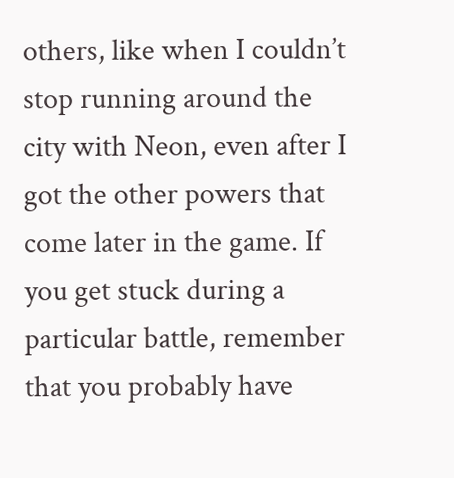others, like when I couldn’t stop running around the city with Neon, even after I got the other powers that come later in the game. If you get stuck during a particular battle, remember that you probably have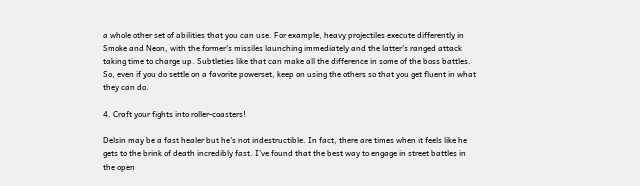a whole other set of abilities that you can use. For example, heavy projectiles execute differently in Smoke and Neon, with the former’s missiles launching immediately and the latter’s ranged attack taking time to charge up. Subtleties like that can make all the difference in some of the boss battles. So, even if you do settle on a favorite powerset, keep on using the others so that you get fluent in what they can do.

4. Craft your fights into roller-coasters!

Delsin may be a fast healer but he’s not indestructible. In fact, there are times when it feels like he gets to the brink of death incredibly fast. I’ve found that the best way to engage in street battles in the open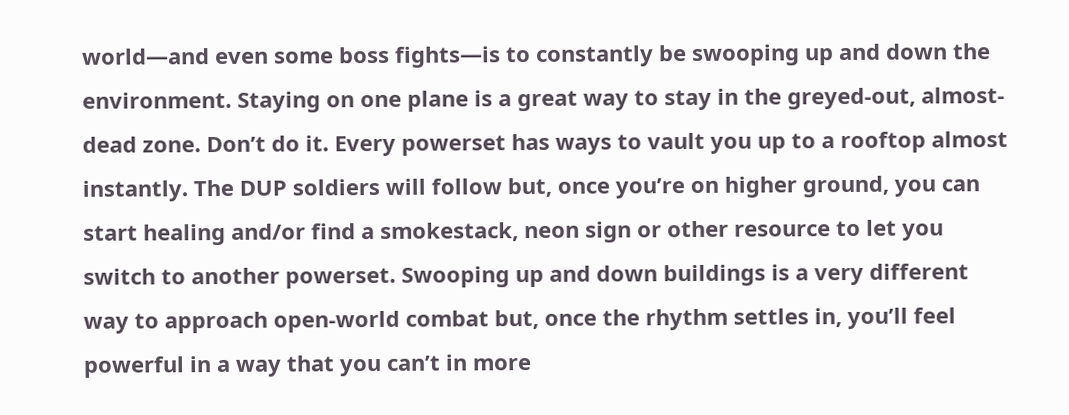world—and even some boss fights—is to constantly be swooping up and down the environment. Staying on one plane is a great way to stay in the greyed-out, almost-dead zone. Don’t do it. Every powerset has ways to vault you up to a rooftop almost instantly. The DUP soldiers will follow but, once you’re on higher ground, you can start healing and/or find a smokestack, neon sign or other resource to let you switch to another powerset. Swooping up and down buildings is a very different way to approach open-world combat but, once the rhythm settles in, you’ll feel powerful in a way that you can’t in more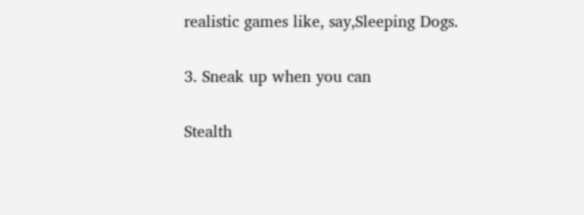realistic games like, say,Sleeping Dogs.

3. Sneak up when you can

Stealth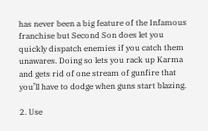has never been a big feature of the Infamous franchise but Second Son does let you quickly dispatch enemies if you catch them unawares. Doing so lets you rack up Karma and gets rid of one stream of gunfire that you’ll have to dodge when guns start blazing.

2. Use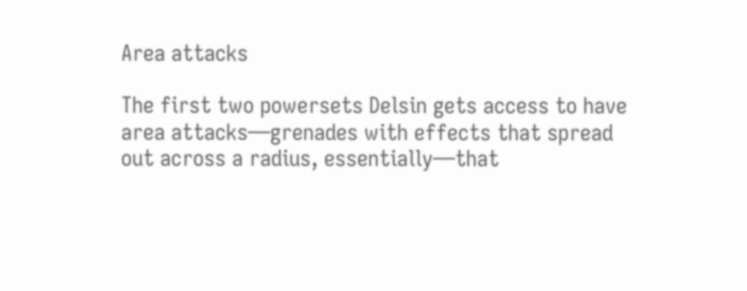Area attacks

The first two powersets Delsin gets access to have area attacks—grenades with effects that spread out across a radius, essentially—that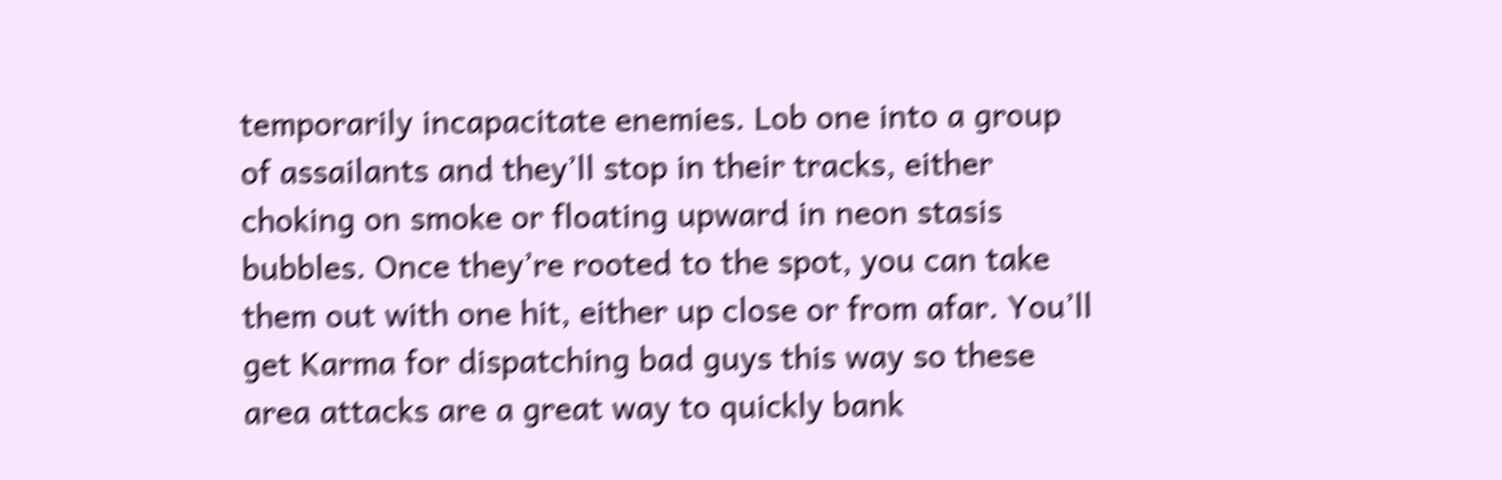temporarily incapacitate enemies. Lob one into a group of assailants and they’ll stop in their tracks, either choking on smoke or floating upward in neon stasis bubbles. Once they’re rooted to the spot, you can take them out with one hit, either up close or from afar. You’ll get Karma for dispatching bad guys this way so these area attacks are a great way to quickly bank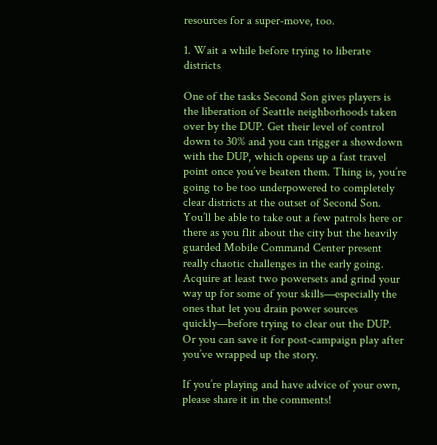resources for a super-move, too.

1. Wait a while before trying to liberate districts

One of the tasks Second Son gives players is the liberation of Seattle neighborhoods taken over by the DUP. Get their level of control down to 30% and you can trigger a showdown with the DUP, which opens up a fast travel point once you’ve beaten them. Thing is, you’re going to be too underpowered to completely clear districts at the outset of Second Son. You’ll be able to take out a few patrols here or there as you flit about the city but the heavily guarded Mobile Command Center present really chaotic challenges in the early going. Acquire at least two powersets and grind your way up for some of your skills—especially the ones that let you drain power sources quickly—before trying to clear out the DUP. Or you can save it for post-campaign play after you’ve wrapped up the story.

If you’re playing and have advice of your own, please share it in the comments!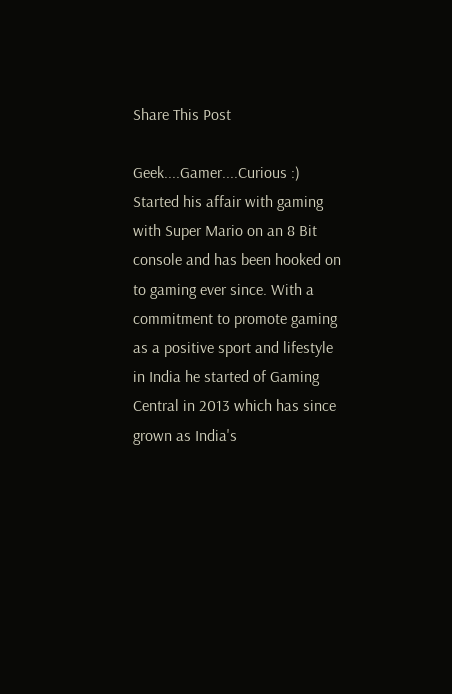Share This Post

Geek....Gamer....Curious :) Started his affair with gaming with Super Mario on an 8 Bit console and has been hooked on to gaming ever since. With a commitment to promote gaming as a positive sport and lifestyle in India he started of Gaming Central in 2013 which has since grown as India's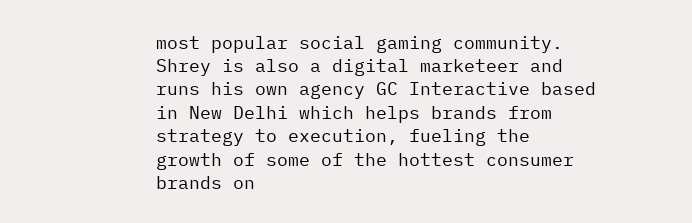most popular social gaming community. Shrey is also a digital marketeer and runs his own agency GC Interactive based in New Delhi which helps brands from strategy to execution, fueling the growth of some of the hottest consumer brands on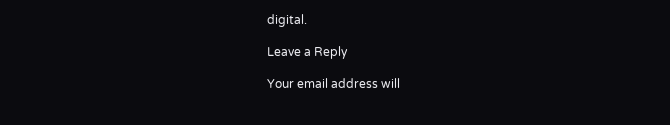digital.

Leave a Reply

Your email address will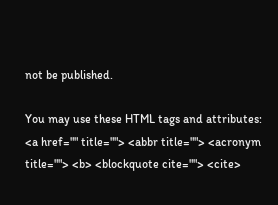not be published.

You may use these HTML tags and attributes: <a href="" title=""> <abbr title=""> <acronym title=""> <b> <blockquote cite=""> <cite>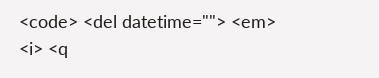<code> <del datetime=""> <em> <i> <q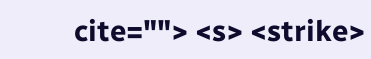cite=""> <s> <strike>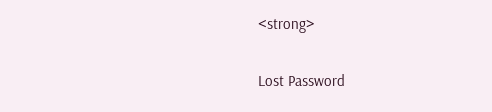<strong>

Lost Password